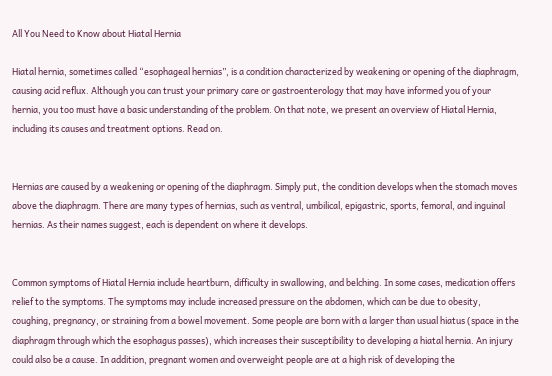All You Need to Know about Hiatal Hernia

Hiatal hernia, sometimes called “esophageal hernias”, is a condition characterized by weakening or opening of the diaphragm, causing acid reflux. Although you can trust your primary care or gastroenterology that may have informed you of your hernia, you too must have a basic understanding of the problem. On that note, we present an overview of Hiatal Hernia, including its causes and treatment options. Read on.


Hernias are caused by a weakening or opening of the diaphragm. Simply put, the condition develops when the stomach moves above the diaphragm. There are many types of hernias, such as ventral, umbilical, epigastric, sports, femoral, and inguinal hernias. As their names suggest, each is dependent on where it develops.


Common symptoms of Hiatal Hernia include heartburn, difficulty in swallowing, and belching. In some cases, medication offers relief to the symptoms. The symptoms may include increased pressure on the abdomen, which can be due to obesity, coughing, pregnancy, or straining from a bowel movement. Some people are born with a larger than usual hiatus (space in the diaphragm through which the esophagus passes), which increases their susceptibility to developing a hiatal hernia. An injury could also be a cause. In addition, pregnant women and overweight people are at a high risk of developing the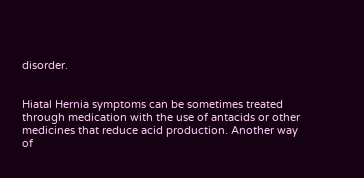disorder.


Hiatal Hernia symptoms can be sometimes treated through medication with the use of antacids or other medicines that reduce acid production. Another way of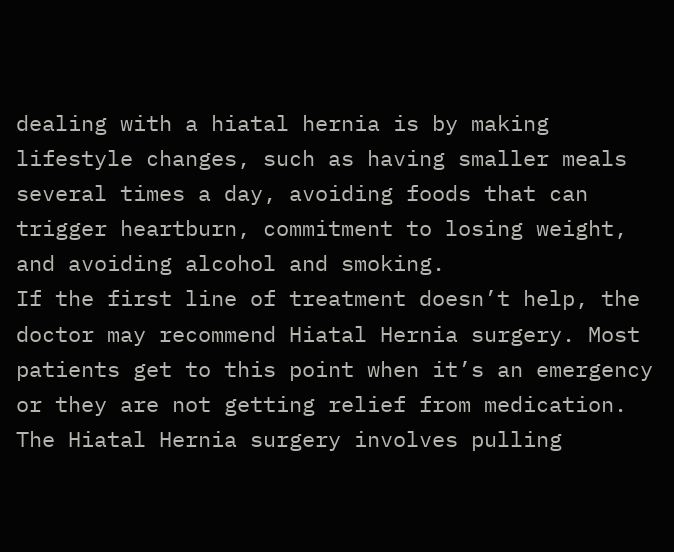dealing with a hiatal hernia is by making lifestyle changes, such as having smaller meals several times a day, avoiding foods that can trigger heartburn, commitment to losing weight, and avoiding alcohol and smoking.
If the first line of treatment doesn’t help, the doctor may recommend Hiatal Hernia surgery. Most patients get to this point when it’s an emergency or they are not getting relief from medication. The Hiatal Hernia surgery involves pulling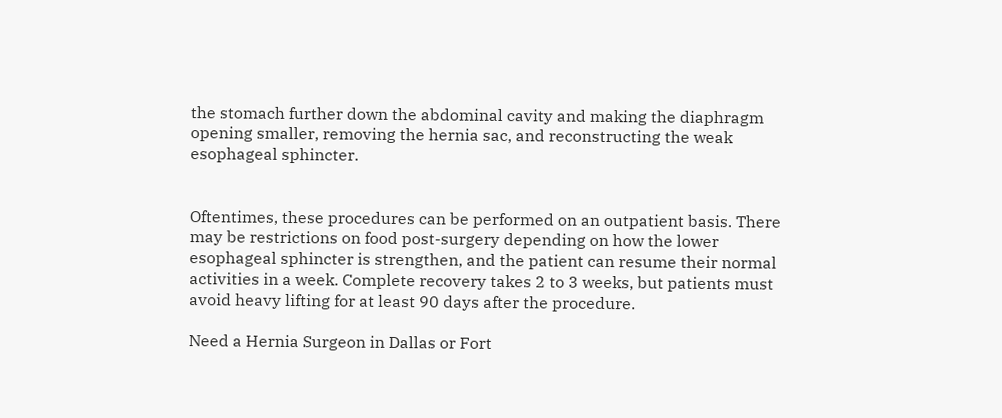the stomach further down the abdominal cavity and making the diaphragm opening smaller, removing the hernia sac, and reconstructing the weak esophageal sphincter.


Oftentimes, these procedures can be performed on an outpatient basis. There may be restrictions on food post-surgery depending on how the lower esophageal sphincter is strengthen, and the patient can resume their normal activities in a week. Complete recovery takes 2 to 3 weeks, but patients must avoid heavy lifting for at least 90 days after the procedure.

Need a Hernia Surgeon in Dallas or Fort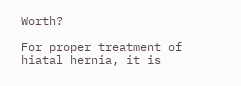Worth?

For proper treatment of hiatal hernia, it is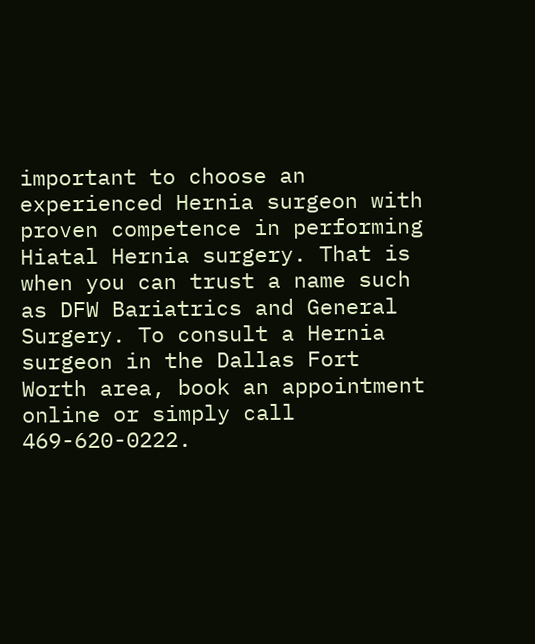important to choose an experienced Hernia surgeon with proven competence in performing Hiatal Hernia surgery. That is when you can trust a name such as DFW Bariatrics and General Surgery. To consult a Hernia surgeon in the Dallas Fort Worth area, book an appointment online or simply call 469-620-0222.